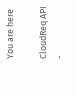You are here

CloudReq API -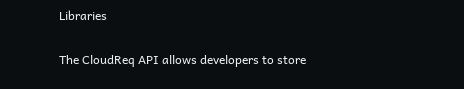Libraries

The CloudReq API allows developers to store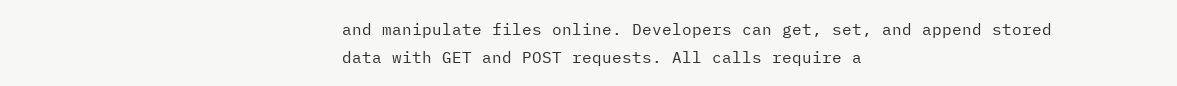and manipulate files online. Developers can get, set, and append stored data with GET and POST requests. All calls require a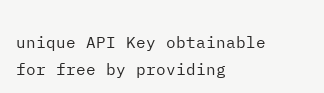unique API Key obtainable for free by providing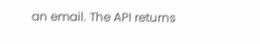an email. The API returns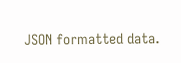JSON formatted data.